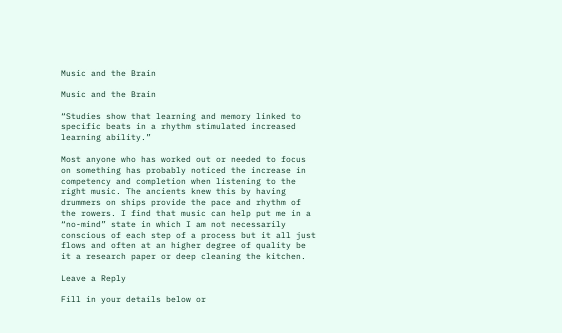Music and the Brain

Music and the Brain

“Studies show that learning and memory linked to specific beats in a rhythm stimulated increased learning ability.”

Most anyone who has worked out or needed to focus on something has probably noticed the increase in competency and completion when listening to the right music. The ancients knew this by having drummers on ships provide the pace and rhythm of the rowers. I find that music can help put me in a “no-mind” state in which I am not necessarily conscious of each step of a process but it all just flows and often at an higher degree of quality be it a research paper or deep cleaning the kitchen.

Leave a Reply

Fill in your details below or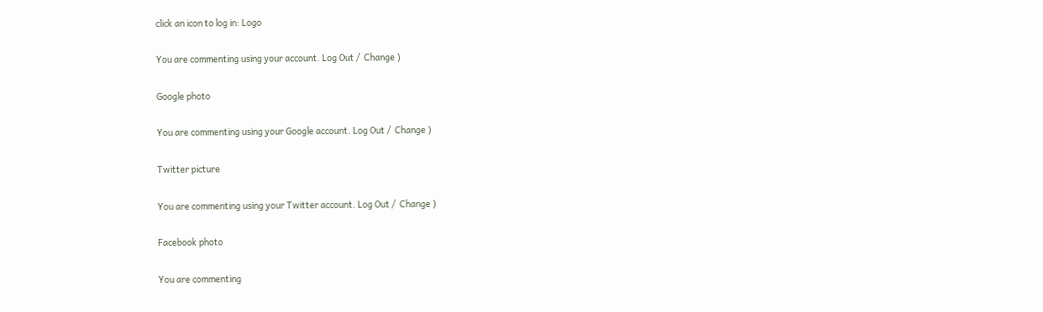click an icon to log in: Logo

You are commenting using your account. Log Out /  Change )

Google photo

You are commenting using your Google account. Log Out /  Change )

Twitter picture

You are commenting using your Twitter account. Log Out /  Change )

Facebook photo

You are commenting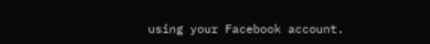using your Facebook account.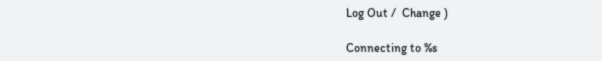Log Out /  Change )

Connecting to %s